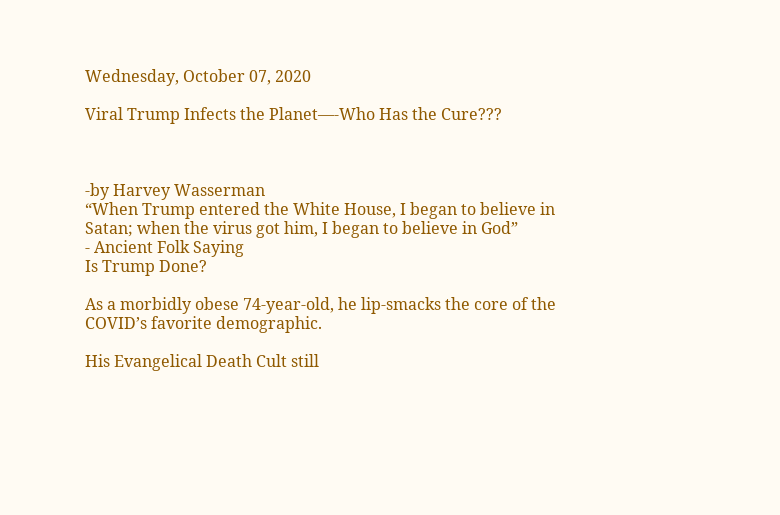Wednesday, October 07, 2020

Viral Trump Infects the Planet—-Who Has the Cure???



-by Harvey Wasserman
“When Trump entered the White House, I began to believe in Satan; when the virus got him, I began to believe in God”
- Ancient Folk Saying
Is Trump Done?

As a morbidly obese 74-year-old, he lip-smacks the core of the COVID’s favorite demographic.

His Evangelical Death Cult still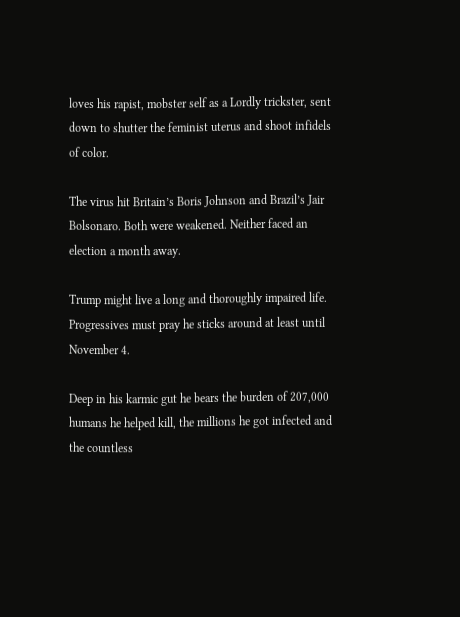loves his rapist, mobster self as a Lordly trickster, sent down to shutter the feminist uterus and shoot infidels of color.

The virus hit Britain’s Boris Johnson and Brazil’s Jair Bolsonaro. Both were weakened. Neither faced an election a month away.

Trump might live a long and thoroughly impaired life. Progressives must pray he sticks around at least until November 4.

Deep in his karmic gut he bears the burden of 207,000 humans he helped kill, the millions he got infected and the countless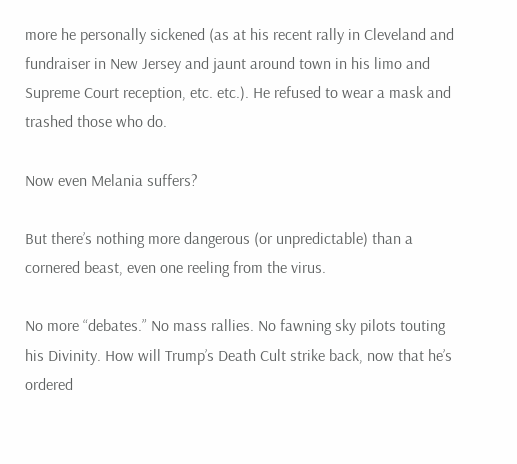more he personally sickened (as at his recent rally in Cleveland and fundraiser in New Jersey and jaunt around town in his limo and Supreme Court reception, etc. etc.). He refused to wear a mask and trashed those who do.

Now even Melania suffers?

But there’s nothing more dangerous (or unpredictable) than a cornered beast, even one reeling from the virus.

No more “debates.” No mass rallies. No fawning sky pilots touting his Divinity. How will Trump’s Death Cult strike back, now that he’s ordered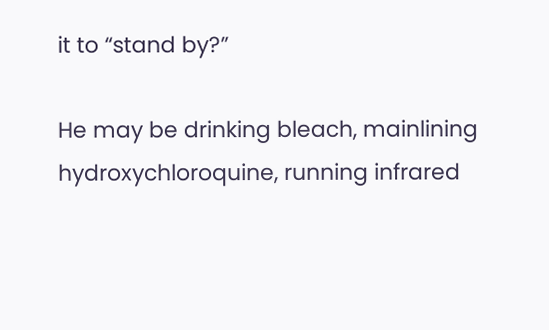it to “stand by?”

He may be drinking bleach, mainlining hydroxychloroquine, running infrared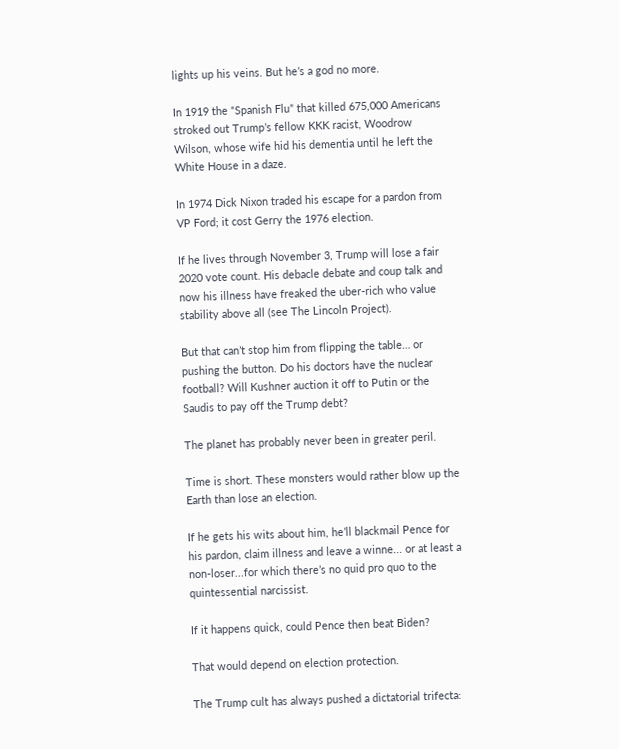lights up his veins. But he’s a god no more.

In 1919 the “Spanish Flu” that killed 675,000 Americans stroked out Trump’s fellow KKK racist, Woodrow Wilson, whose wife hid his dementia until he left the White House in a daze.

In 1974 Dick Nixon traded his escape for a pardon from VP Ford; it cost Gerry the 1976 election.

If he lives through November 3, Trump will lose a fair 2020 vote count. His debacle debate and coup talk and now his illness have freaked the uber-rich who value stability above all (see The Lincoln Project).

But that can’t stop him from flipping the table… or pushing the button. Do his doctors have the nuclear football? Will Kushner auction it off to Putin or the Saudis to pay off the Trump debt?

The planet has probably never been in greater peril.

Time is short. These monsters would rather blow up the Earth than lose an election.

If he gets his wits about him, he’ll blackmail Pence for his pardon, claim illness and leave a winne... or at least a non-loser...for which there’s no quid pro quo to the quintessential narcissist.

If it happens quick, could Pence then beat Biden?

That would depend on election protection.

The Trump cult has always pushed a dictatorial trifecta: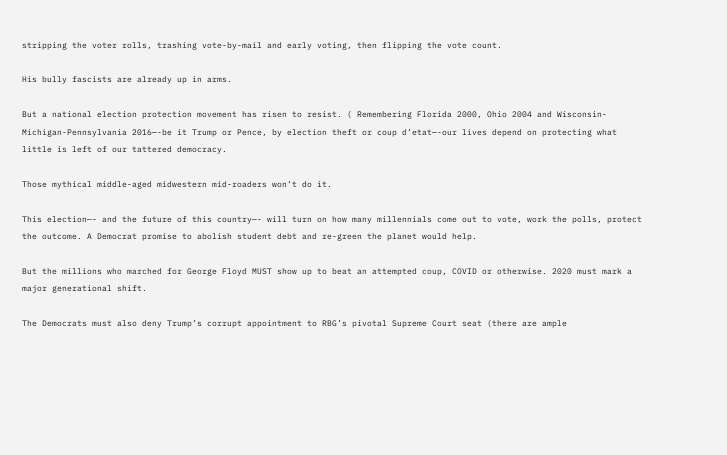stripping the voter rolls, trashing vote-by-mail and early voting, then flipping the vote count.

His bully fascists are already up in arms.

But a national election protection movement has risen to resist. ( Remembering Florida 2000, Ohio 2004 and Wisconsin-Michigan-Pennsylvania 2016—-be it Trump or Pence, by election theft or coup d’etat—-our lives depend on protecting what little is left of our tattered democracy.

Those mythical middle-aged midwestern mid-roaders won’t do it.

This election—- and the future of this country—- will turn on how many millennials come out to vote, work the polls, protect the outcome. A Democrat promise to abolish student debt and re-green the planet would help.

But the millions who marched for George Floyd MUST show up to beat an attempted coup, COVID or otherwise. 2020 must mark a major generational shift.

The Democrats must also deny Trump’s corrupt appointment to RBG’s pivotal Supreme Court seat (there are ample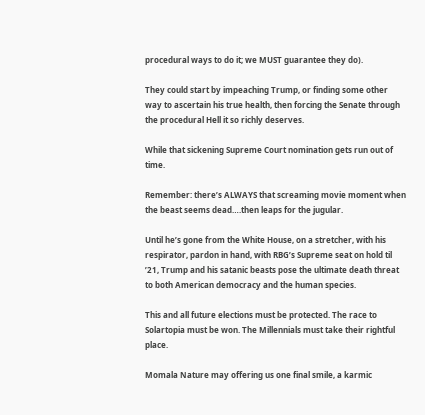procedural ways to do it; we MUST guarantee they do).

They could start by impeaching Trump, or finding some other way to ascertain his true health, then forcing the Senate through the procedural Hell it so richly deserves.

While that sickening Supreme Court nomination gets run out of time.

Remember: there’s ALWAYS that screaming movie moment when the beast seems dead….then leaps for the jugular.

Until he’s gone from the White House, on a stretcher, with his respirator, pardon in hand, with RBG’s Supreme seat on hold til ’21, Trump and his satanic beasts pose the ultimate death threat to both American democracy and the human species.

This and all future elections must be protected. The race to Solartopia must be won. The Millennials must take their rightful place.

Momala Nature may offering us one final smile, a karmic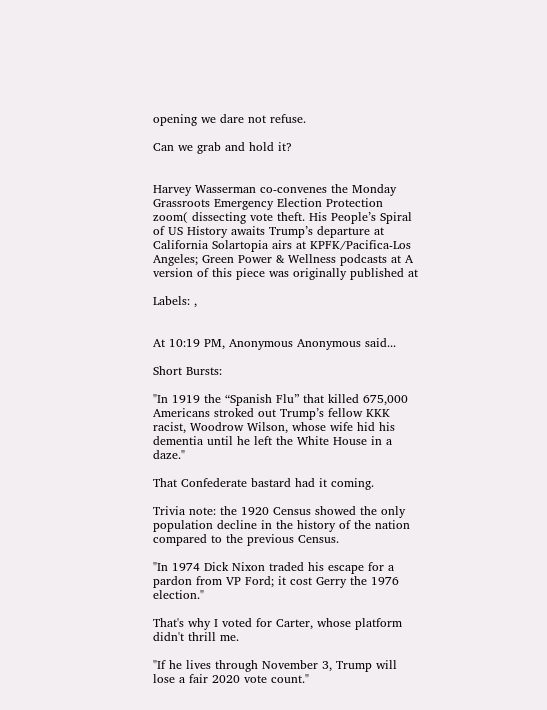opening we dare not refuse.

Can we grab and hold it?


Harvey Wasserman co-convenes the Monday Grassroots Emergency Election Protection zoom( dissecting vote theft. His People’s Spiral of US History awaits Trump’s departure at California Solartopia airs at KPFK/Pacifica-Los Angeles; Green Power & Wellness podcasts at A version of this piece was originally published at

Labels: ,


At 10:19 PM, Anonymous Anonymous said...

Short Bursts:

"In 1919 the “Spanish Flu” that killed 675,000 Americans stroked out Trump’s fellow KKK racist, Woodrow Wilson, whose wife hid his dementia until he left the White House in a daze."

That Confederate bastard had it coming.

Trivia note: the 1920 Census showed the only population decline in the history of the nation compared to the previous Census.

"In 1974 Dick Nixon traded his escape for a pardon from VP Ford; it cost Gerry the 1976 election."

That's why I voted for Carter, whose platform didn't thrill me.

"If he lives through November 3, Trump will lose a fair 2020 vote count."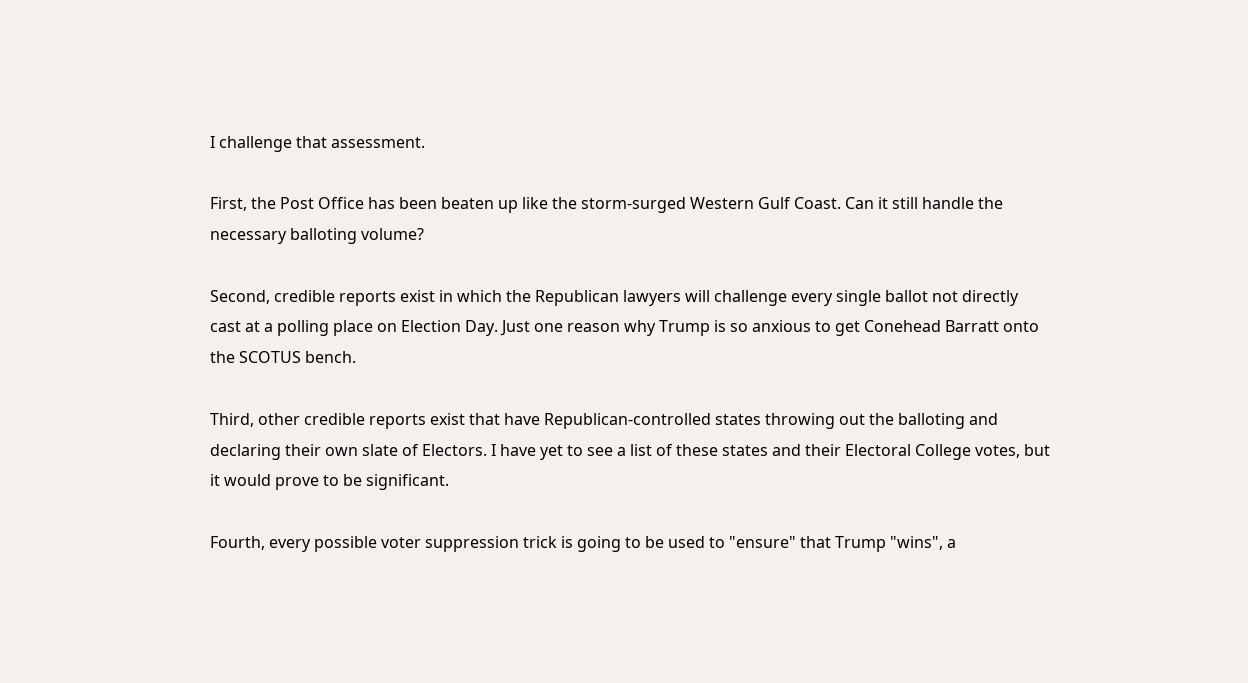I challenge that assessment.

First, the Post Office has been beaten up like the storm-surged Western Gulf Coast. Can it still handle the necessary balloting volume?

Second, credible reports exist in which the Republican lawyers will challenge every single ballot not directly cast at a polling place on Election Day. Just one reason why Trump is so anxious to get Conehead Barratt onto the SCOTUS bench.

Third, other credible reports exist that have Republican-controlled states throwing out the balloting and declaring their own slate of Electors. I have yet to see a list of these states and their Electoral College votes, but it would prove to be significant.

Fourth, every possible voter suppression trick is going to be used to "ensure" that Trump "wins", a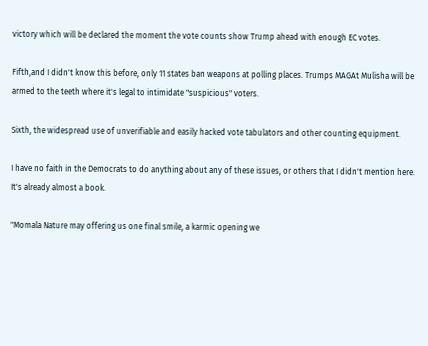victory which will be declared the moment the vote counts show Trump ahead with enough EC votes.

Fifth,and I didn't know this before, only 11 states ban weapons at polling places. Trumps MAGAt Mulisha will be armed to the teeth where it's legal to intimidate "suspicious" voters.

Sixth, the widespread use of unverifiable and easily hacked vote tabulators and other counting equipment.

I have no faith in the Democrats to do anything about any of these issues, or others that I didn't mention here. It's already almost a book.

"Momala Nature may offering us one final smile, a karmic opening we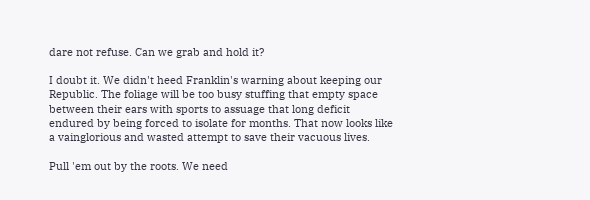dare not refuse. Can we grab and hold it?

I doubt it. We didn't heed Franklin's warning about keeping our Republic. The foliage will be too busy stuffing that empty space between their ears with sports to assuage that long deficit endured by being forced to isolate for months. That now looks like a vainglorious and wasted attempt to save their vacuous lives.

Pull 'em out by the roots. We need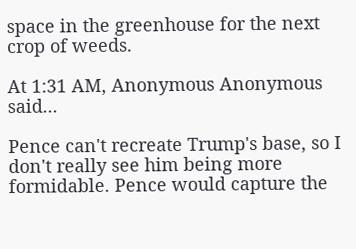space in the greenhouse for the next crop of weeds.

At 1:31 AM, Anonymous Anonymous said...

Pence can't recreate Trump's base, so I don't really see him being more formidable. Pence would capture the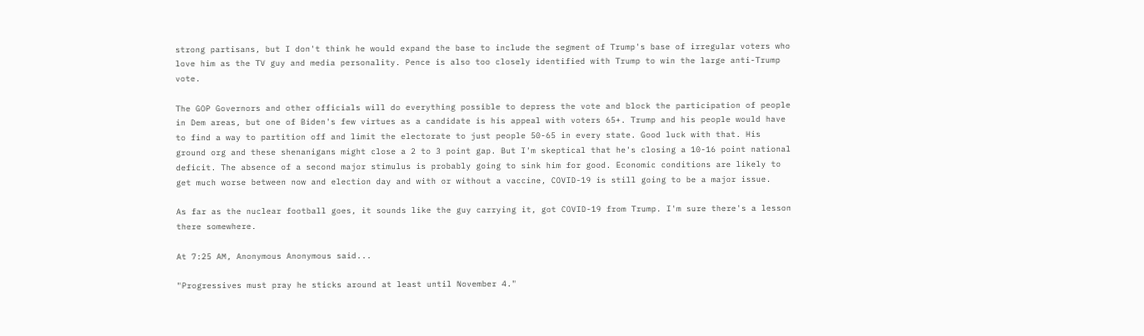strong partisans, but I don't think he would expand the base to include the segment of Trump's base of irregular voters who love him as the TV guy and media personality. Pence is also too closely identified with Trump to win the large anti-Trump vote.

The GOP Governors and other officials will do everything possible to depress the vote and block the participation of people in Dem areas, but one of Biden's few virtues as a candidate is his appeal with voters 65+. Trump and his people would have to find a way to partition off and limit the electorate to just people 50-65 in every state. Good luck with that. His ground org and these shenanigans might close a 2 to 3 point gap. But I'm skeptical that he's closing a 10-16 point national deficit. The absence of a second major stimulus is probably going to sink him for good. Economic conditions are likely to get much worse between now and election day and with or without a vaccine, COVID-19 is still going to be a major issue.

As far as the nuclear football goes, it sounds like the guy carrying it, got COVID-19 from Trump. I'm sure there's a lesson there somewhere.

At 7:25 AM, Anonymous Anonymous said...

"Progressives must pray he sticks around at least until November 4."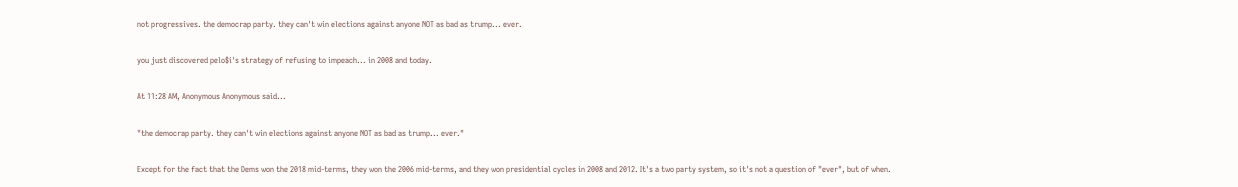not progressives. the democrap party. they can't win elections against anyone NOT as bad as trump... ever.

you just discovered pelo$i's strategy of refusing to impeach... in 2008 and today.

At 11:28 AM, Anonymous Anonymous said...

"the democrap party. they can't win elections against anyone NOT as bad as trump... ever."

Except for the fact that the Dems won the 2018 mid-terms, they won the 2006 mid-terms, and they won presidential cycles in 2008 and 2012. It's a two party system, so it's not a question of "ever", but of when.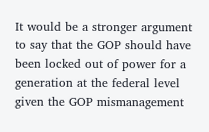It would be a stronger argument to say that the GOP should have been locked out of power for a generation at the federal level given the GOP mismanagement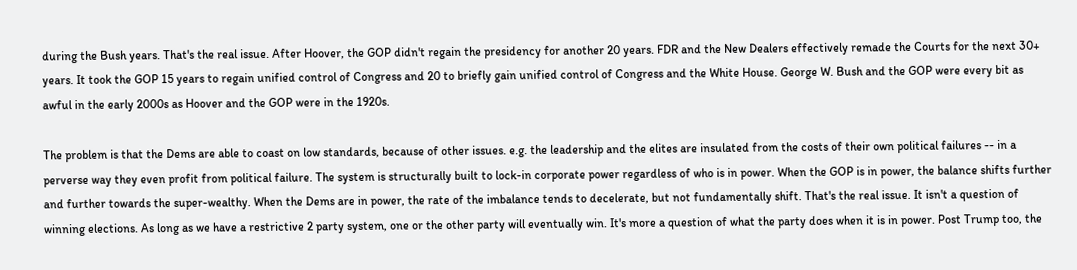during the Bush years. That's the real issue. After Hoover, the GOP didn't regain the presidency for another 20 years. FDR and the New Dealers effectively remade the Courts for the next 30+ years. It took the GOP 15 years to regain unified control of Congress and 20 to briefly gain unified control of Congress and the White House. George W. Bush and the GOP were every bit as awful in the early 2000s as Hoover and the GOP were in the 1920s.

The problem is that the Dems are able to coast on low standards, because of other issues. e.g. the leadership and the elites are insulated from the costs of their own political failures -- in a perverse way they even profit from political failure. The system is structurally built to lock-in corporate power regardless of who is in power. When the GOP is in power, the balance shifts further and further towards the super-wealthy. When the Dems are in power, the rate of the imbalance tends to decelerate, but not fundamentally shift. That's the real issue. It isn't a question of winning elections. As long as we have a restrictive 2 party system, one or the other party will eventually win. It's more a question of what the party does when it is in power. Post Trump too, the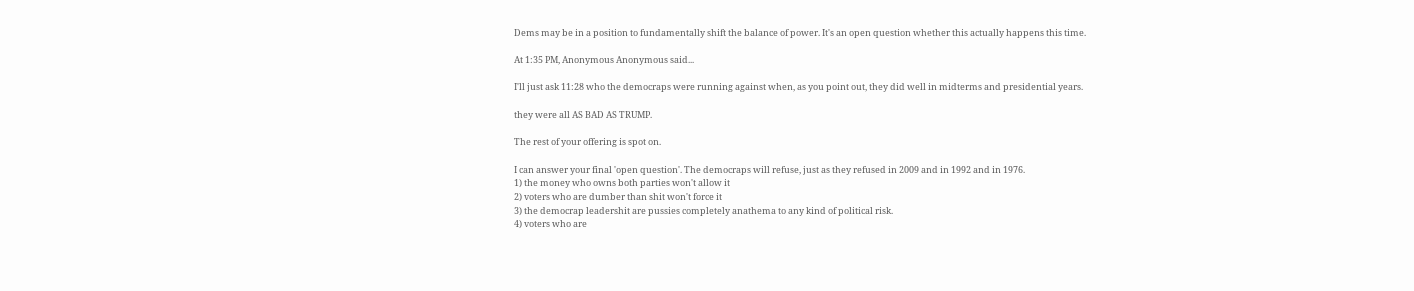Dems may be in a position to fundamentally shift the balance of power. It's an open question whether this actually happens this time.

At 1:35 PM, Anonymous Anonymous said...

I'll just ask 11:28 who the democraps were running against when, as you point out, they did well in midterms and presidential years.

they were all AS BAD AS TRUMP.

The rest of your offering is spot on.

I can answer your final 'open question'. The democraps will refuse, just as they refused in 2009 and in 1992 and in 1976.
1) the money who owns both parties won't allow it
2) voters who are dumber than shit won't force it
3) the democrap leadershit are pussies completely anathema to any kind of political risk.
4) voters who are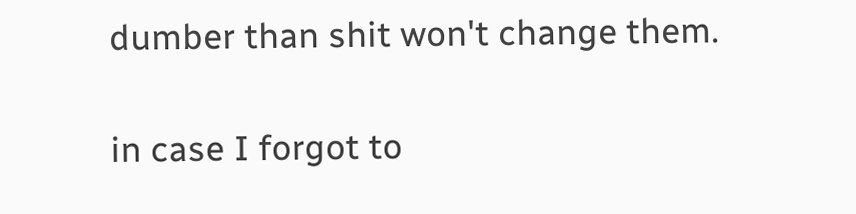dumber than shit won't change them.

in case I forgot to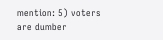mention: 5) voters are dumber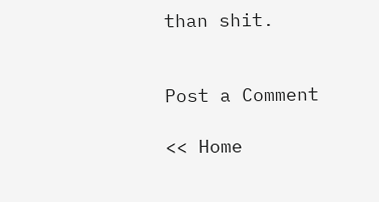than shit.


Post a Comment

<< Home